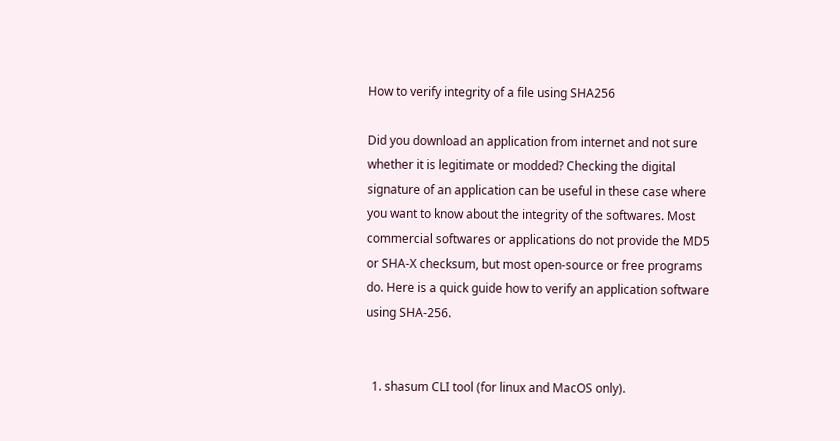How to verify integrity of a file using SHA256

Did you download an application from internet and not sure whether it is legitimate or modded? Checking the digital signature of an application can be useful in these case where you want to know about the integrity of the softwares. Most commercial softwares or applications do not provide the MD5 or SHA-X checksum, but most open-source or free programs do. Here is a quick guide how to verify an application software using SHA-256.


  1. shasum CLI tool (for linux and MacOS only).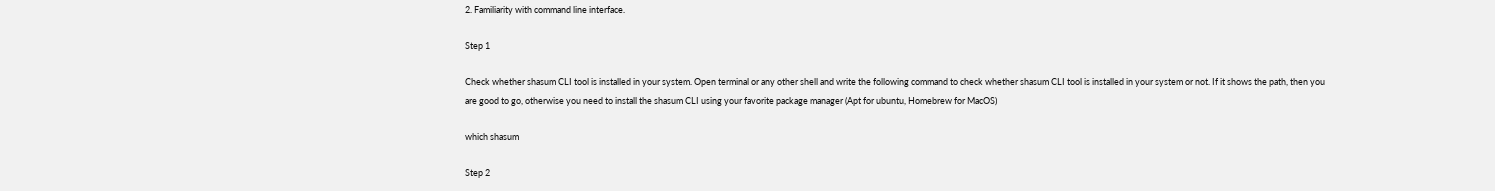2. Familiarity with command line interface.

Step 1

Check whether shasum CLI tool is installed in your system. Open terminal or any other shell and write the following command to check whether shasum CLI tool is installed in your system or not. If it shows the path, then you are good to go, otherwise you need to install the shasum CLI using your favorite package manager (Apt for ubuntu, Homebrew for MacOS)

which shasum

Step 2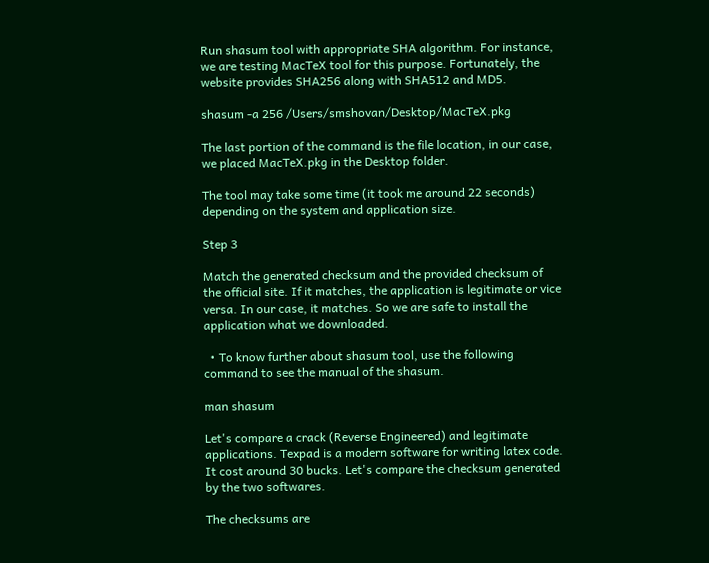Run shasum tool with appropriate SHA algorithm. For instance, we are testing MacTeX tool for this purpose. Fortunately, the website provides SHA256 along with SHA512 and MD5.

shasum -a 256 /Users/smshovan/Desktop/MacTeX.pkg

The last portion of the command is the file location, in our case, we placed MacTeX.pkg in the Desktop folder.

The tool may take some time (it took me around 22 seconds) depending on the system and application size.

Step 3

Match the generated checksum and the provided checksum of the official site. If it matches, the application is legitimate or vice versa. In our case, it matches. So we are safe to install the application what we downloaded.

  • To know further about shasum tool, use the following command to see the manual of the shasum.

man shasum

Let's compare a crack (Reverse Engineered) and legitimate applications. Texpad is a modern software for writing latex code. It cost around 30 bucks. Let's compare the checksum generated by the two softwares.

The checksums are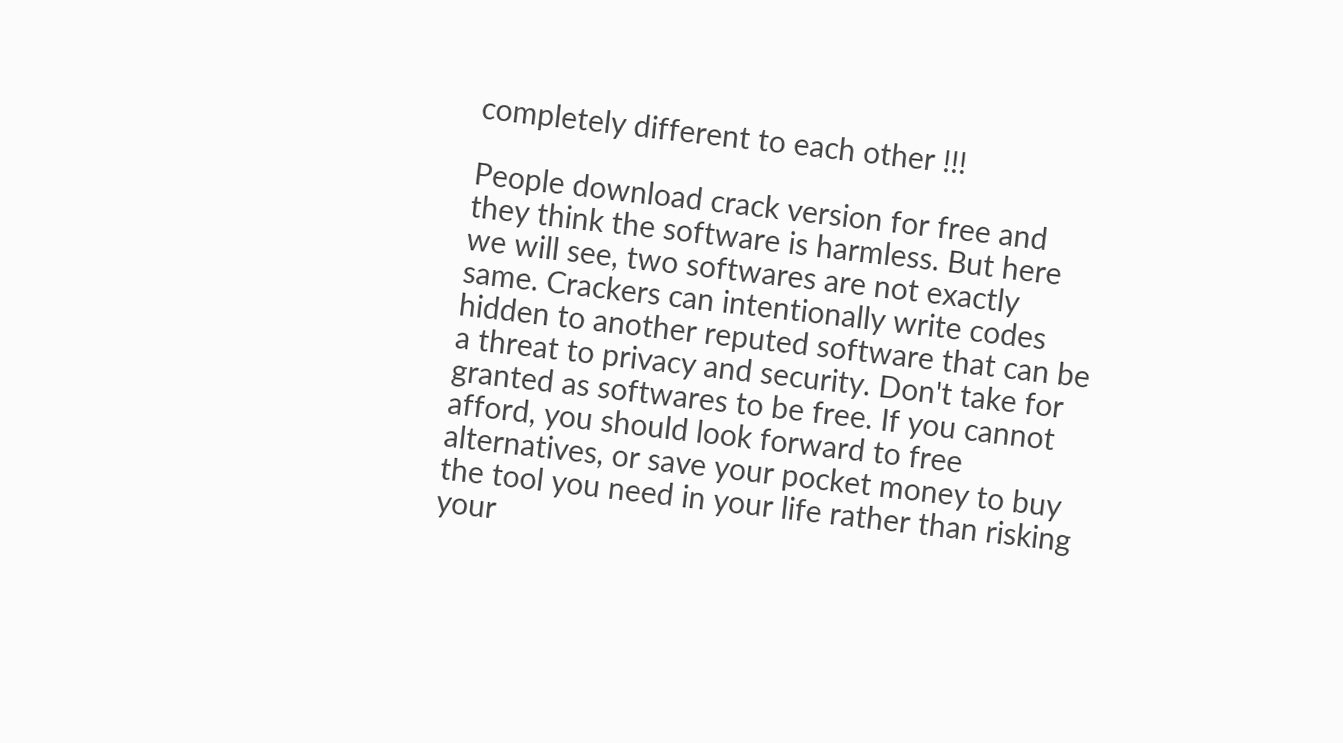completely different to each other !!!

People download crack version for free and they think the software is harmless. But here we will see, two softwares are not exactly same. Crackers can intentionally write codes hidden to another reputed software that can be a threat to privacy and security. Don't take for granted as softwares to be free. If you cannot afford, you should look forward to free alternatives, or save your pocket money to buy the tool you need in your life rather than risking your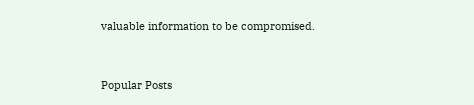valuable information to be compromised.


Popular Posts